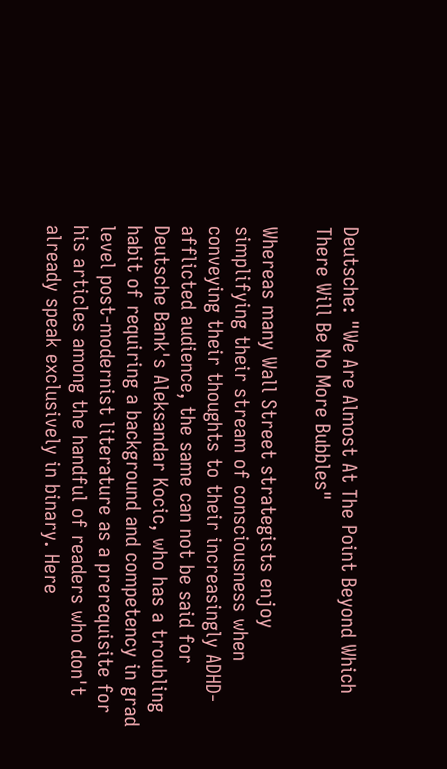Deutsche: "We Are Almost At The Point Beyond Which There Will Be No More Bubbles"

Whereas many Wall Street strategists enjoy simplifying their stream of consciousness when conveying their thoughts to their increasingly ADHD-afflicted audience, the same can not be said for Deutsche Bank's Aleksandar Kocic, who has a troubling habit of requiring a background and competency in grad level post-modernist literature as a prerequisite for his articles among the handful of readers who don't already speak exclusively in binary. Here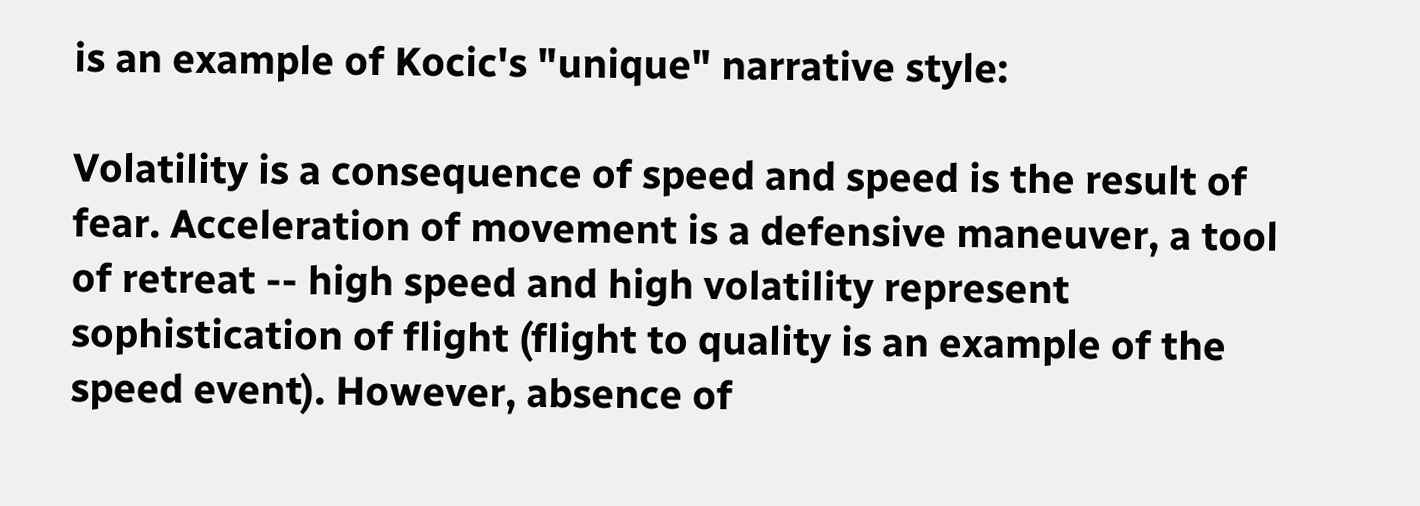is an example of Kocic's "unique" narrative style:

Volatility is a consequence of speed and speed is the result of fear. Acceleration of movement is a defensive maneuver, a tool of retreat -- high speed and high volatility represent sophistication of flight (flight to quality is an example of the speed event). However, absence of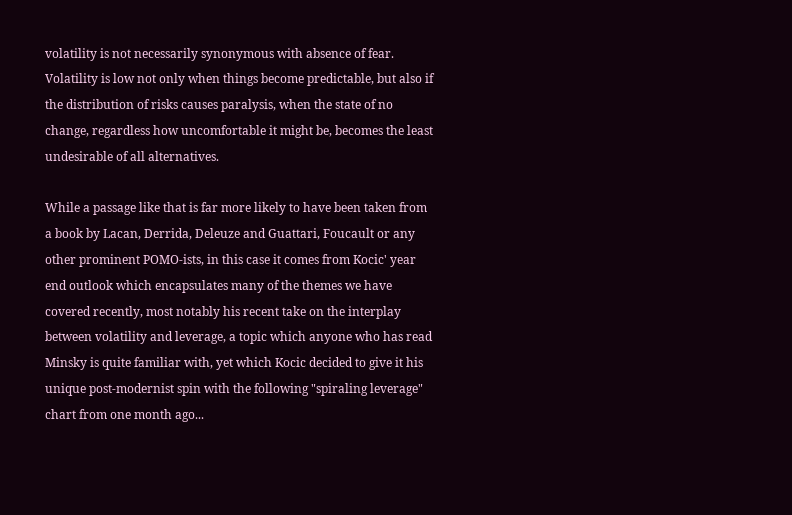volatility is not necessarily synonymous with absence of fear. Volatility is low not only when things become predictable, but also if the distribution of risks causes paralysis, when the state of no change, regardless how uncomfortable it might be, becomes the least undesirable of all alternatives.

While a passage like that is far more likely to have been taken from a book by Lacan, Derrida, Deleuze and Guattari, Foucault or any other prominent POMO-ists, in this case it comes from Kocic' year end outlook which encapsulates many of the themes we have covered recently, most notably his recent take on the interplay between volatility and leverage, a topic which anyone who has read Minsky is quite familiar with, yet which Kocic decided to give it his unique post-modernist spin with the following "spiraling leverage" chart from one month ago...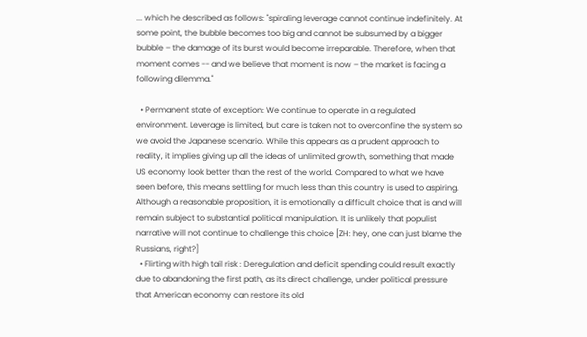... which he described as follows: "spiraling leverage cannot continue indefinitely. At some point, the bubble becomes too big and cannot be subsumed by a bigger bubble – the damage of its burst would become irreparable. Therefore, when that moment comes -- and we believe that moment is now – the market is facing a following dilemma."

  • Permanent state of exception: We continue to operate in a regulated environment. Leverage is limited, but care is taken not to overconfine the system so we avoid the Japanese scenario. While this appears as a prudent approach to reality, it implies giving up all the ideas of unlimited growth, something that made US economy look better than the rest of the world. Compared to what we have seen before, this means settling for much less than this country is used to aspiring. Although a reasonable proposition, it is emotionally a difficult choice that is and will remain subject to substantial political manipulation. It is unlikely that populist narrative will not continue to challenge this choice [ZH: hey, one can just blame the Russians, right?]
  • Flirting with high tail risk : Deregulation and deficit spending could result exactly due to abandoning the first path, as its direct challenge, under political pressure that American economy can restore its old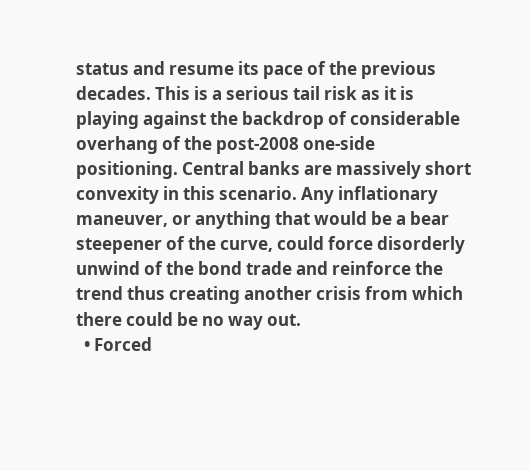status and resume its pace of the previous decades. This is a serious tail risk as it is playing against the backdrop of considerable overhang of the post-2008 one-side positioning. Central banks are massively short convexity in this scenario. Any inflationary maneuver, or anything that would be a bear steepener of the curve, could force disorderly unwind of the bond trade and reinforce the trend thus creating another crisis from which there could be no way out.
  • Forced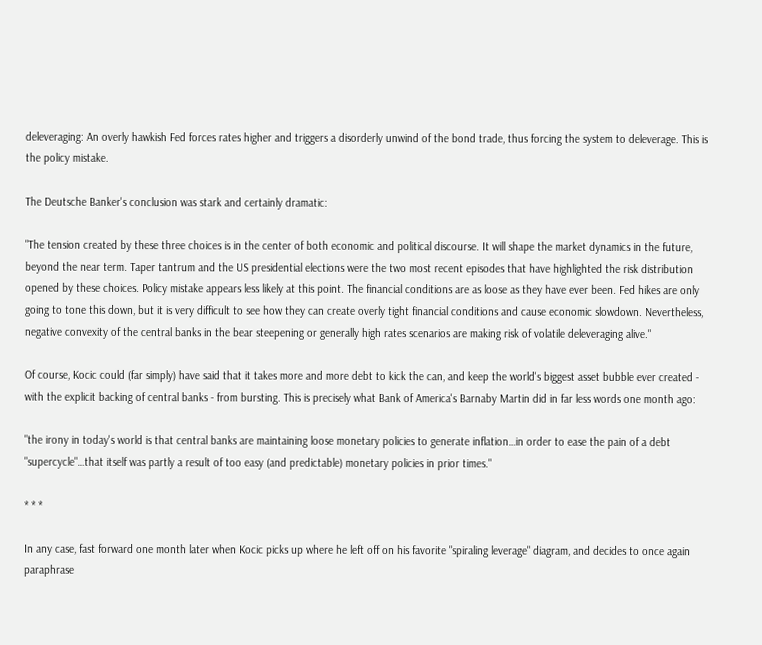deleveraging: An overly hawkish Fed forces rates higher and triggers a disorderly unwind of the bond trade, thus forcing the system to deleverage. This is the policy mistake.

The Deutsche Banker's conclusion was stark and certainly dramatic:

"The tension created by these three choices is in the center of both economic and political discourse. It will shape the market dynamics in the future, beyond the near term. Taper tantrum and the US presidential elections were the two most recent episodes that have highlighted the risk distribution opened by these choices. Policy mistake appears less likely at this point. The financial conditions are as loose as they have ever been. Fed hikes are only going to tone this down, but it is very difficult to see how they can create overly tight financial conditions and cause economic slowdown. Nevertheless, negative convexity of the central banks in the bear steepening or generally high rates scenarios are making risk of volatile deleveraging alive."

Of course, Kocic could (far simply) have said that it takes more and more debt to kick the can, and keep the world's biggest asset bubble ever created - with the explicit backing of central banks - from bursting. This is precisely what Bank of America's Barnaby Martin did in far less words one month ago:

"the irony in today's world is that central banks are maintaining loose monetary policies to generate inflation…in order to ease the pain of a debt "supercycle"…that itself was partly a result of too easy (and predictable) monetary policies in prior times."

* * *

In any case, fast forward one month later when Kocic picks up where he left off on his favorite "spiraling leverage" diagram, and decides to once again paraphrase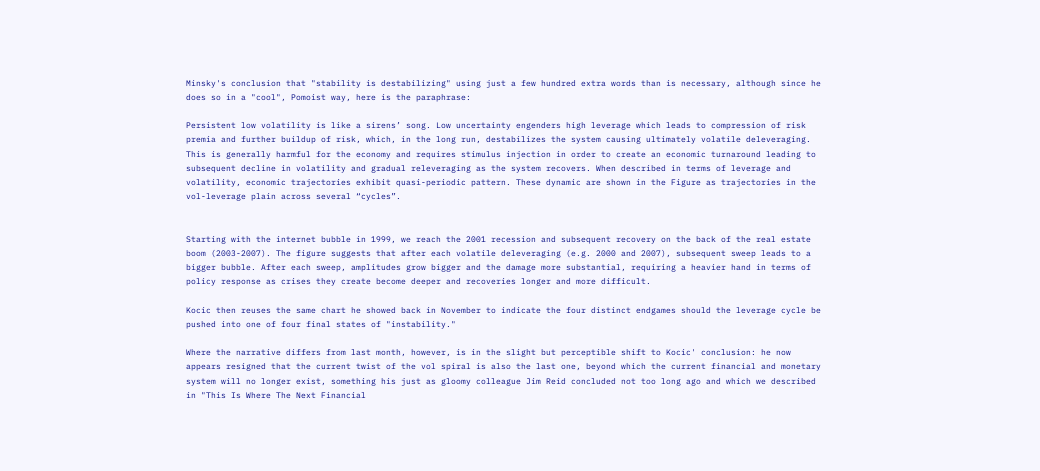Minsky's conclusion that "stability is destabilizing" using just a few hundred extra words than is necessary, although since he does so in a "cool", Pomoist way, here is the paraphrase:

Persistent low volatility is like a sirens’ song. Low uncertainty engenders high leverage which leads to compression of risk premia and further buildup of risk, which, in the long run, destabilizes the system causing ultimately volatile deleveraging. This is generally harmful for the economy and requires stimulus injection in order to create an economic turnaround leading to subsequent decline in volatility and gradual releveraging as the system recovers. When described in terms of leverage and volatility, economic trajectories exhibit quasi-periodic pattern. These dynamic are shown in the Figure as trajectories in the vol-leverage plain across several “cycles”.


Starting with the internet bubble in 1999, we reach the 2001 recession and subsequent recovery on the back of the real estate boom (2003-2007). The figure suggests that after each volatile deleveraging (e.g. 2000 and 2007), subsequent sweep leads to a bigger bubble. After each sweep, amplitudes grow bigger and the damage more substantial, requiring a heavier hand in terms of policy response as crises they create become deeper and recoveries longer and more difficult.

Kocic then reuses the same chart he showed back in November to indicate the four distinct endgames should the leverage cycle be pushed into one of four final states of "instability."

Where the narrative differs from last month, however, is in the slight but perceptible shift to Kocic' conclusion: he now appears resigned that the current twist of the vol spiral is also the last one, beyond which the current financial and monetary system will no longer exist, something his just as gloomy colleague Jim Reid concluded not too long ago and which we described in "This Is Where The Next Financial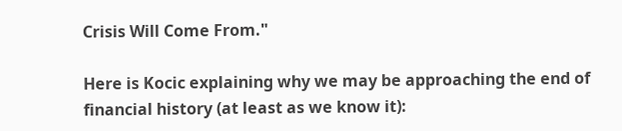Crisis Will Come From."

Here is Kocic explaining why we may be approaching the end of financial history (at least as we know it):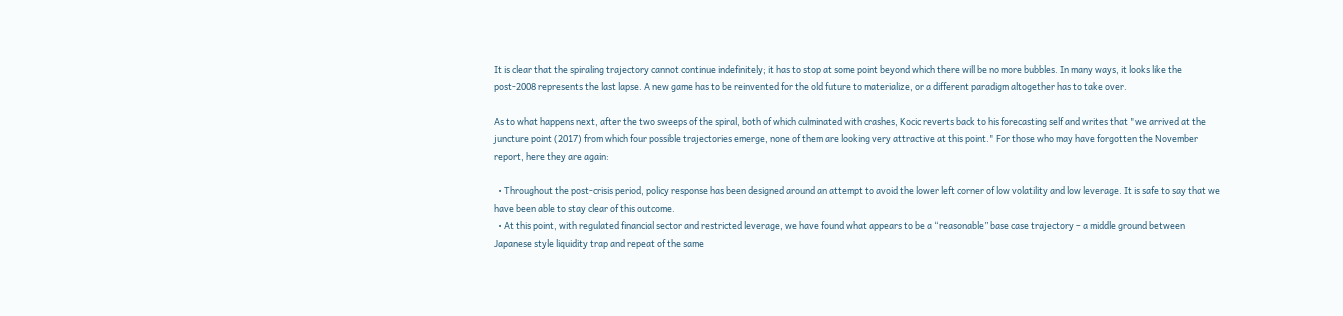It is clear that the spiraling trajectory cannot continue indefinitely; it has to stop at some point beyond which there will be no more bubbles. In many ways, it looks like the post-2008 represents the last lapse. A new game has to be reinvented for the old future to materialize, or a different paradigm altogether has to take over.

As to what happens next, after the two sweeps of the spiral, both of which culminated with crashes, Kocic reverts back to his forecasting self and writes that "we arrived at the juncture point (2017) from which four possible trajectories emerge, none of them are looking very attractive at this point." For those who may have forgotten the November report, here they are again:

  • Throughout the post-crisis period, policy response has been designed around an attempt to avoid the lower left corner of low volatility and low leverage. It is safe to say that we have been able to stay clear of this outcome.
  • At this point, with regulated financial sector and restricted leverage, we have found what appears to be a “reasonable” base case trajectory – a middle ground between Japanese style liquidity trap and repeat of the same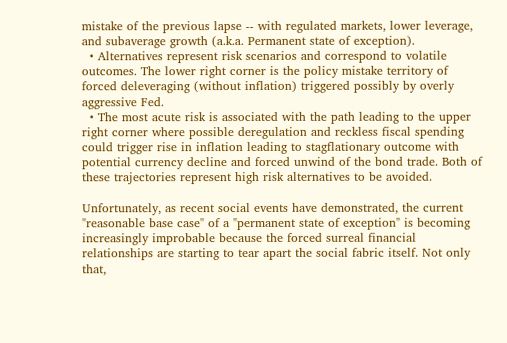mistake of the previous lapse -- with regulated markets, lower leverage, and subaverage growth (a.k.a. Permanent state of exception).
  • Alternatives represent risk scenarios and correspond to volatile outcomes. The lower right corner is the policy mistake territory of forced deleveraging (without inflation) triggered possibly by overly aggressive Fed.
  • The most acute risk is associated with the path leading to the upper right corner where possible deregulation and reckless fiscal spending could trigger rise in inflation leading to stagflationary outcome with potential currency decline and forced unwind of the bond trade. Both of these trajectories represent high risk alternatives to be avoided.

Unfortunately, as recent social events have demonstrated, the current "reasonable base case" of a "permanent state of exception" is becoming increasingly improbable because the forced surreal financial relationships are starting to tear apart the social fabric itself. Not only that,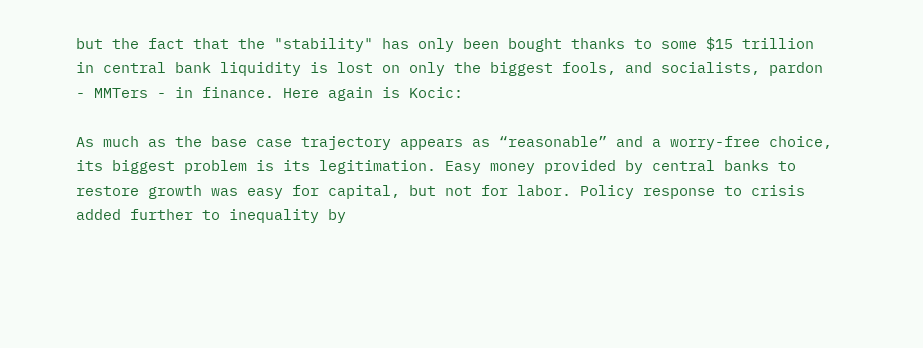but the fact that the "stability" has only been bought thanks to some $15 trillion in central bank liquidity is lost on only the biggest fools, and socialists, pardon - MMTers - in finance. Here again is Kocic:

As much as the base case trajectory appears as “reasonable” and a worry-free choice, its biggest problem is its legitimation. Easy money provided by central banks to restore growth was easy for capital, but not for labor. Policy response to crisis added further to inequality by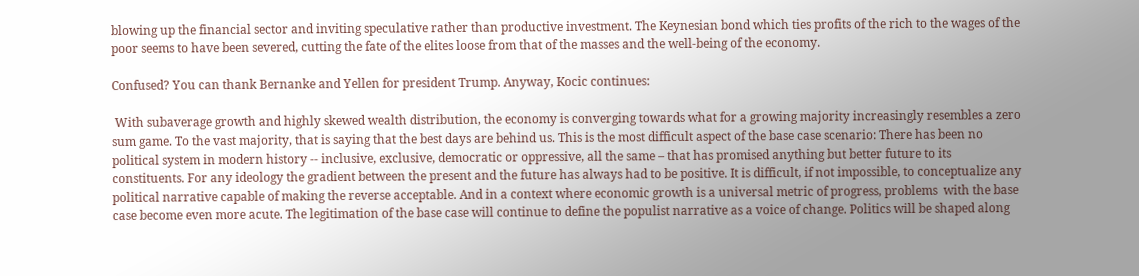blowing up the financial sector and inviting speculative rather than productive investment. The Keynesian bond which ties profits of the rich to the wages of the poor seems to have been severed, cutting the fate of the elites loose from that of the masses and the well-being of the economy.

Confused? You can thank Bernanke and Yellen for president Trump. Anyway, Kocic continues:

 With subaverage growth and highly skewed wealth distribution, the economy is converging towards what for a growing majority increasingly resembles a zero sum game. To the vast majority, that is saying that the best days are behind us. This is the most difficult aspect of the base case scenario: There has been no political system in modern history -- inclusive, exclusive, democratic or oppressive, all the same – that has promised anything but better future to its constituents. For any ideology the gradient between the present and the future has always had to be positive. It is difficult, if not impossible, to conceptualize any political narrative capable of making the reverse acceptable. And in a context where economic growth is a universal metric of progress, problems  with the base case become even more acute. The legitimation of the base case will continue to define the populist narrative as a voice of change. Politics will be shaped along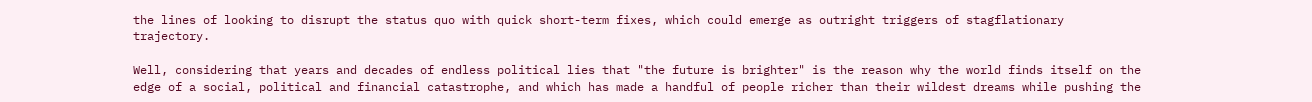the lines of looking to disrupt the status quo with quick short-term fixes, which could emerge as outright triggers of stagflationary trajectory.

Well, considering that years and decades of endless political lies that "the future is brighter" is the reason why the world finds itself on the edge of a social, political and financial catastrophe, and which has made a handful of people richer than their wildest dreams while pushing the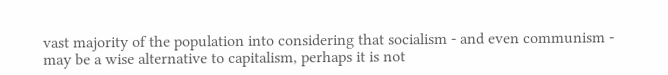vast majority of the population into considering that socialism - and even communism - may be a wise alternative to capitalism, perhaps it is not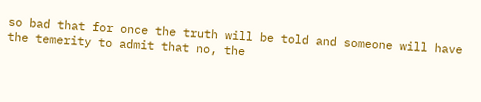so bad that for once the truth will be told and someone will have the temerity to admit that no, the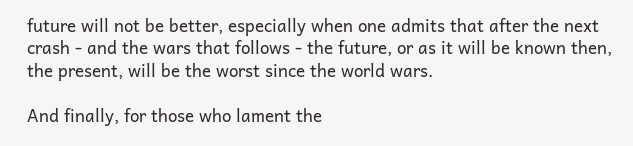future will not be better, especially when one admits that after the next crash - and the wars that follows - the future, or as it will be known then, the present, will be the worst since the world wars.

And finally, for those who lament the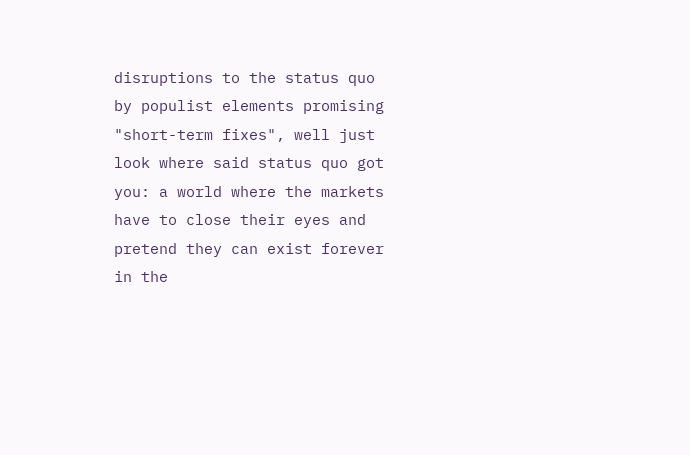disruptions to the status quo by populist elements promising "short-term fixes", well just look where said status quo got you: a world where the markets have to close their eyes and pretend they can exist forever in the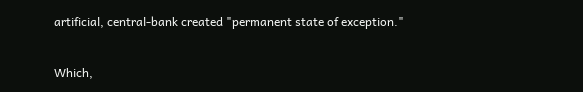artificial, central-bank created "permanent state of exception."

Which,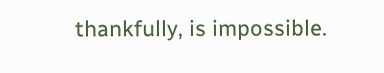thankfully, is impossible.